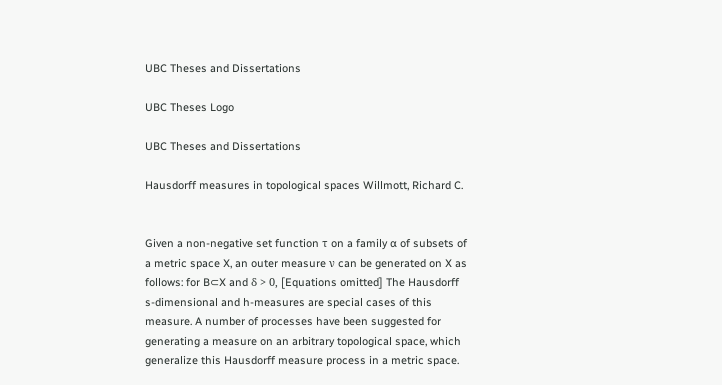UBC Theses and Dissertations

UBC Theses Logo

UBC Theses and Dissertations

Hausdorff measures in topological spaces Willmott, Richard C.


Given a non-negative set function τ on a family ɑ of subsets of a metric space X, an outer measure ν can be generated on X as follows: for B⊂X and δ > 0, [Equations omitted] The Hausdorff s-dimensional and h-measures are special cases of this measure. A number of processes have been suggested for generating a measure on an arbitrary topological space, which generalize this Hausdorff measure process in a metric space.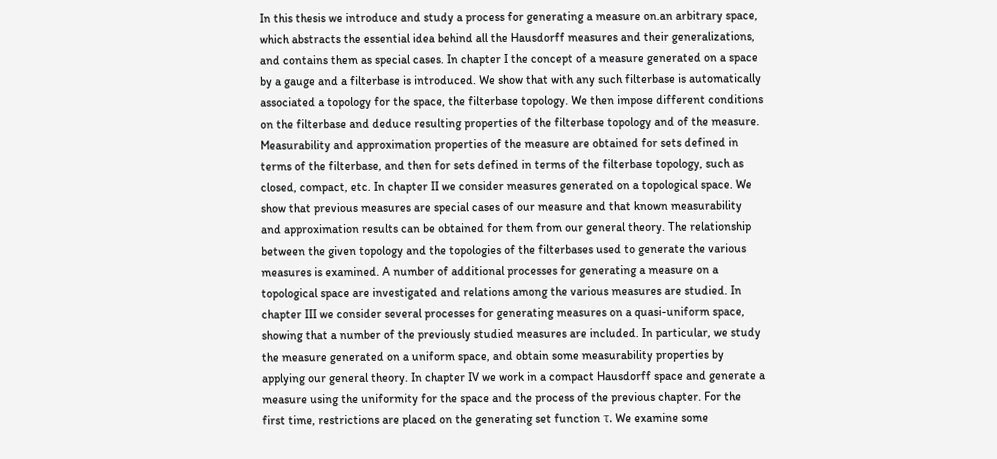In this thesis we introduce and study a process for generating a measure on.an arbitrary space, which abstracts the essential idea behind all the Hausdorff measures and their generalizations, and contains them as special cases. In chapter I the concept of a measure generated on a space by a gauge and a filterbase is introduced. We show that with any such filterbase is automatically associated a topology for the space, the filterbase topology. We then impose different conditions on the filterbase and deduce resulting properties of the filterbase topology and of the measure. Measurability and approximation properties of the measure are obtained for sets defined in terms of the filterbase, and then for sets defined in terms of the filterbase topology, such as closed, compact, etc. In chapter II we consider measures generated on a topological space. We show that previous measures are special cases of our measure and that known measurability and approximation results can be obtained for them from our general theory. The relationship between the given topology and the topologies of the filterbases used to generate the various measures is examined. A number of additional processes for generating a measure on a topological space are investigated and relations among the various measures are studied. In chapter III we consider several processes for generating measures on a quasi-uniform space, showing that a number of the previously studied measures are included. In particular, we study the measure generated on a uniform space, and obtain some measurability properties by applying our general theory. In chapter IV we work in a compact Hausdorff space and generate a measure using the uniformity for the space and the process of the previous chapter. For the first time, restrictions are placed on the generating set function τ. We examine some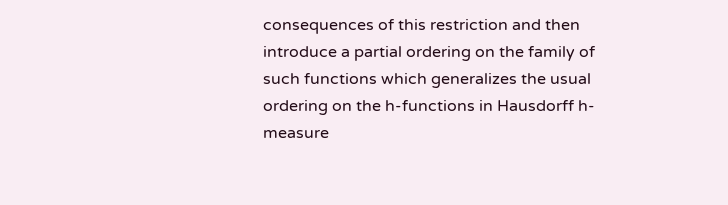consequences of this restriction and then introduce a partial ordering on the family of such functions which generalizes the usual ordering on the h-functions in Hausdorff h-measure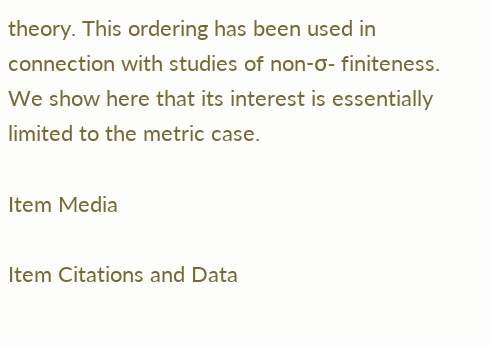theory. This ordering has been used in connection with studies of non-σ- finiteness. We show here that its interest is essentially limited to the metric case.

Item Media

Item Citations and Data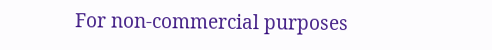For non-commercial purposes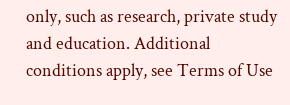only, such as research, private study and education. Additional conditions apply, see Terms of Use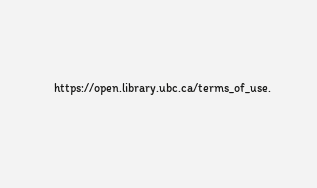https://open.library.ubc.ca/terms_of_use.